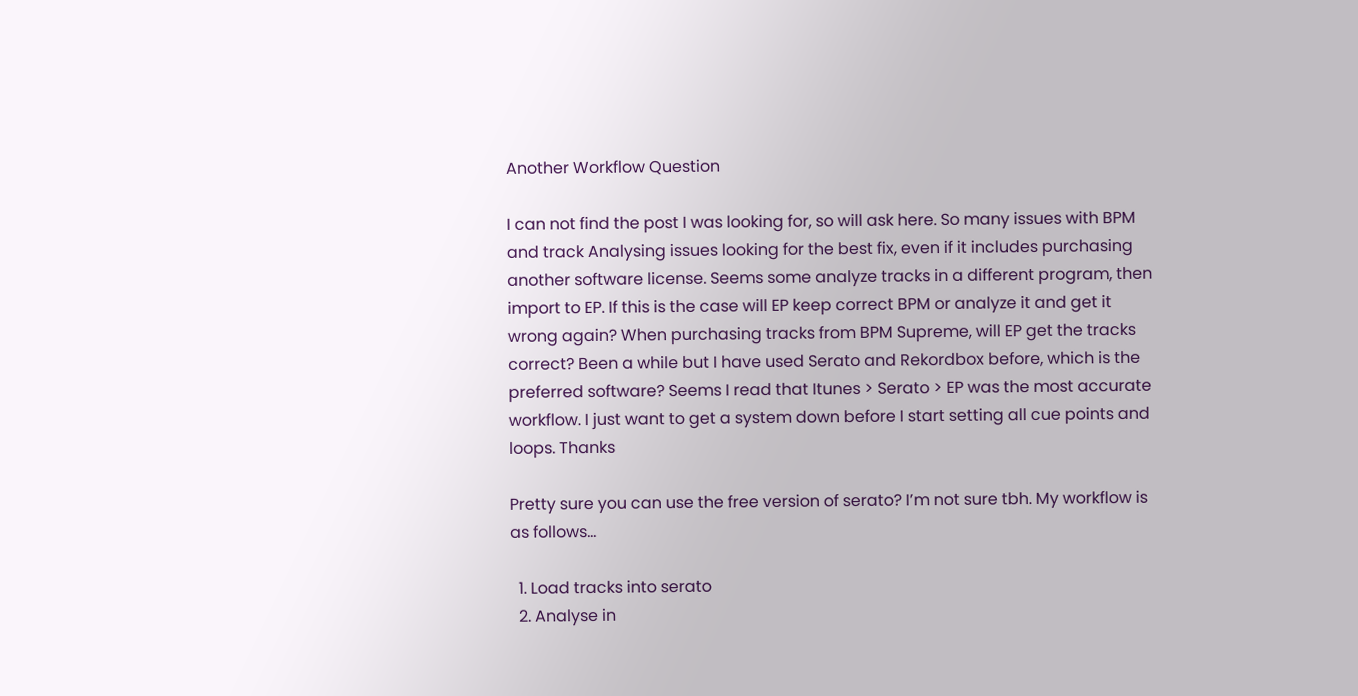Another Workflow Question

I can not find the post I was looking for, so will ask here. So many issues with BPM and track Analysing issues looking for the best fix, even if it includes purchasing another software license. Seems some analyze tracks in a different program, then import to EP. If this is the case will EP keep correct BPM or analyze it and get it wrong again? When purchasing tracks from BPM Supreme, will EP get the tracks correct? Been a while but I have used Serato and Rekordbox before, which is the preferred software? Seems I read that Itunes > Serato > EP was the most accurate workflow. I just want to get a system down before I start setting all cue points and loops. Thanks

Pretty sure you can use the free version of serato? I’m not sure tbh. My workflow is as follows…

  1. Load tracks into serato
  2. Analyse in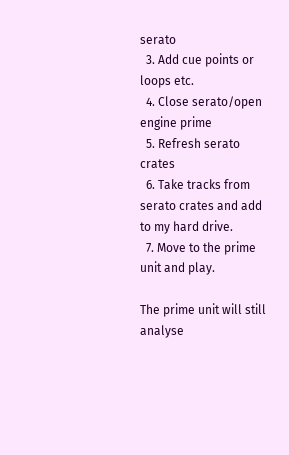serato
  3. Add cue points or loops etc.
  4. Close serato/open engine prime
  5. Refresh serato crates
  6. Take tracks from serato crates and add to my hard drive.
  7. Move to the prime unit and play.

The prime unit will still analyse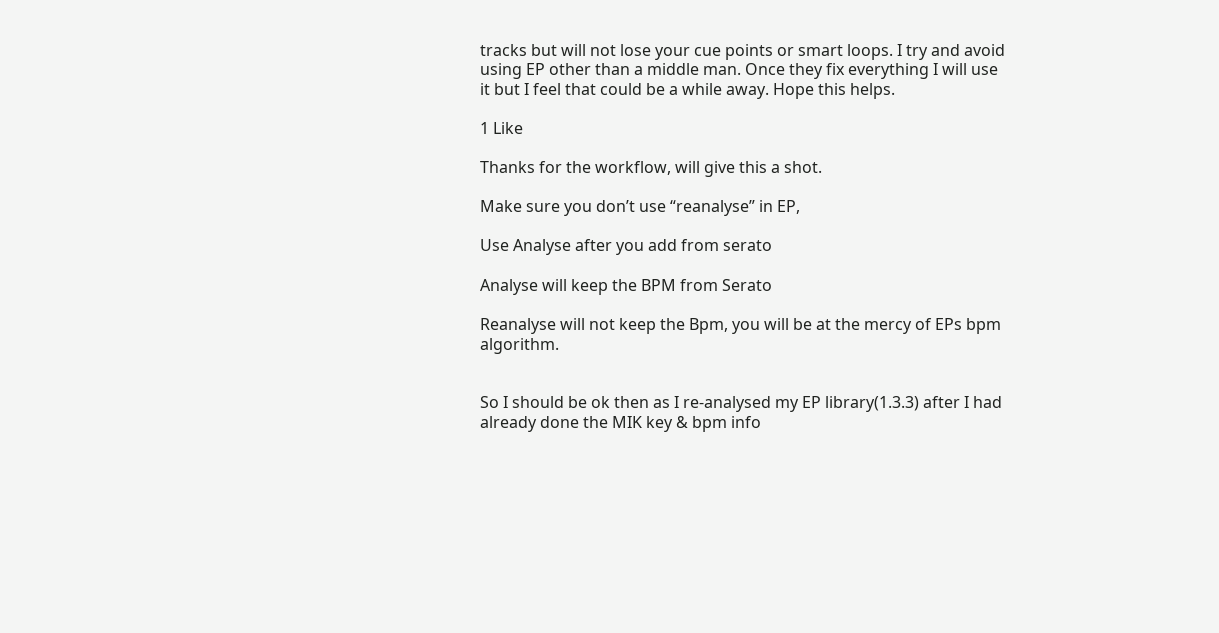tracks but will not lose your cue points or smart loops. I try and avoid using EP other than a middle man. Once they fix everything I will use it but I feel that could be a while away. Hope this helps.

1 Like

Thanks for the workflow, will give this a shot.

Make sure you don’t use “reanalyse” in EP,

Use Analyse after you add from serato

Analyse will keep the BPM from Serato

Reanalyse will not keep the Bpm, you will be at the mercy of EPs bpm algorithm.


So I should be ok then as I re-analysed my EP library(1.3.3) after I had already done the MIK key & bpm info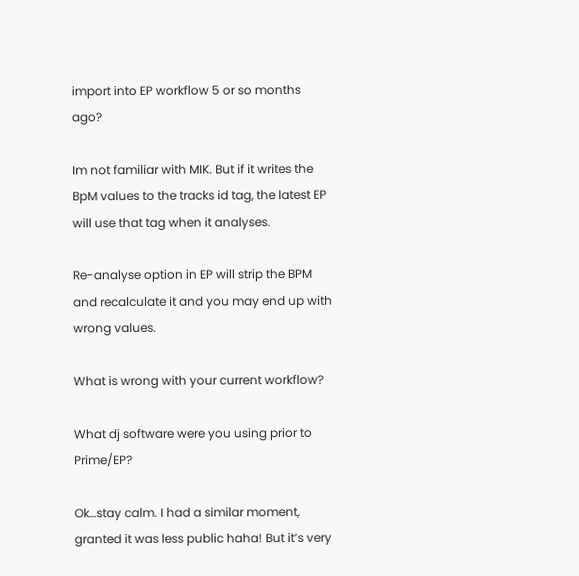import into EP workflow 5 or so months ago?

Im not familiar with MIK. But if it writes the BpM values to the tracks id tag, the latest EP will use that tag when it analyses.

Re-analyse option in EP will strip the BPM and recalculate it and you may end up with wrong values.

What is wrong with your current workflow?

What dj software were you using prior to Prime/EP?

Ok…stay calm. I had a similar moment, granted it was less public haha! But it’s very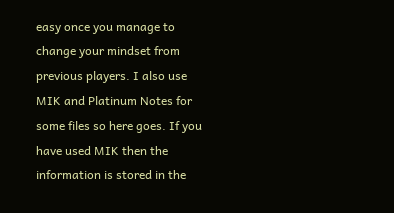easy once you manage to change your mindset from previous players. I also use MIK and Platinum Notes for some files so here goes. If you have used MIK then the information is stored in the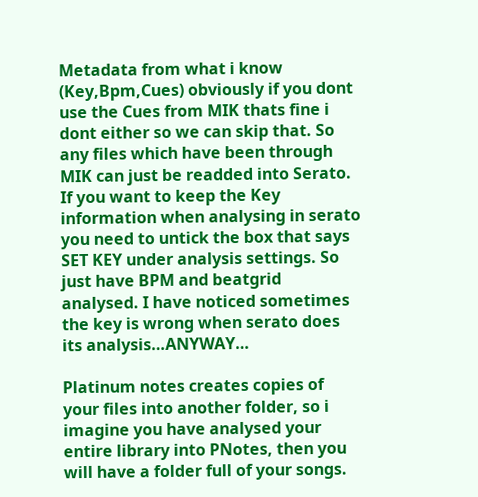Metadata from what i know (Key,Bpm,Cues) obviously if you dont use the Cues from MIK thats fine i dont either so we can skip that. So any files which have been through MIK can just be readded into Serato. If you want to keep the Key information when analysing in serato you need to untick the box that says SET KEY under analysis settings. So just have BPM and beatgrid analysed. I have noticed sometimes the key is wrong when serato does its analysis…ANYWAY…

Platinum notes creates copies of your files into another folder, so i imagine you have analysed your entire library into PNotes, then you will have a folder full of your songs.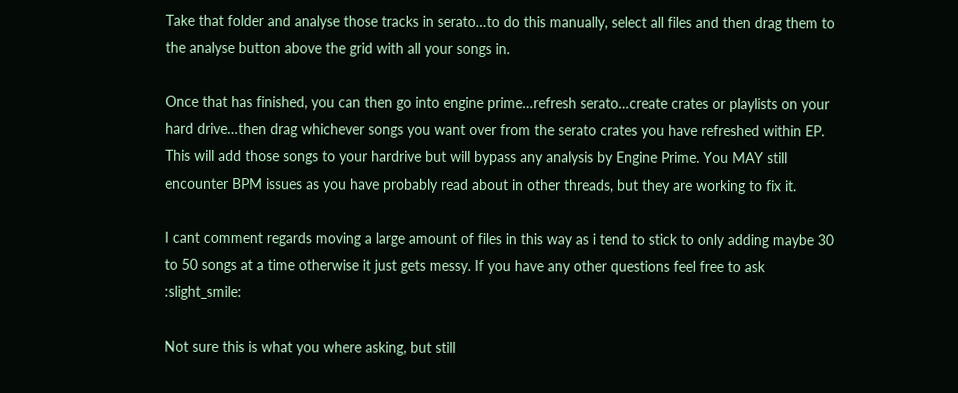Take that folder and analyse those tracks in serato…to do this manually, select all files and then drag them to the analyse button above the grid with all your songs in.

Once that has finished, you can then go into engine prime…refresh serato…create crates or playlists on your hard drive…then drag whichever songs you want over from the serato crates you have refreshed within EP. This will add those songs to your hardrive but will bypass any analysis by Engine Prime. You MAY still encounter BPM issues as you have probably read about in other threads, but they are working to fix it.

I cant comment regards moving a large amount of files in this way as i tend to stick to only adding maybe 30 to 50 songs at a time otherwise it just gets messy. If you have any other questions feel free to ask :slight_smile:

Not sure this is what you where asking, but still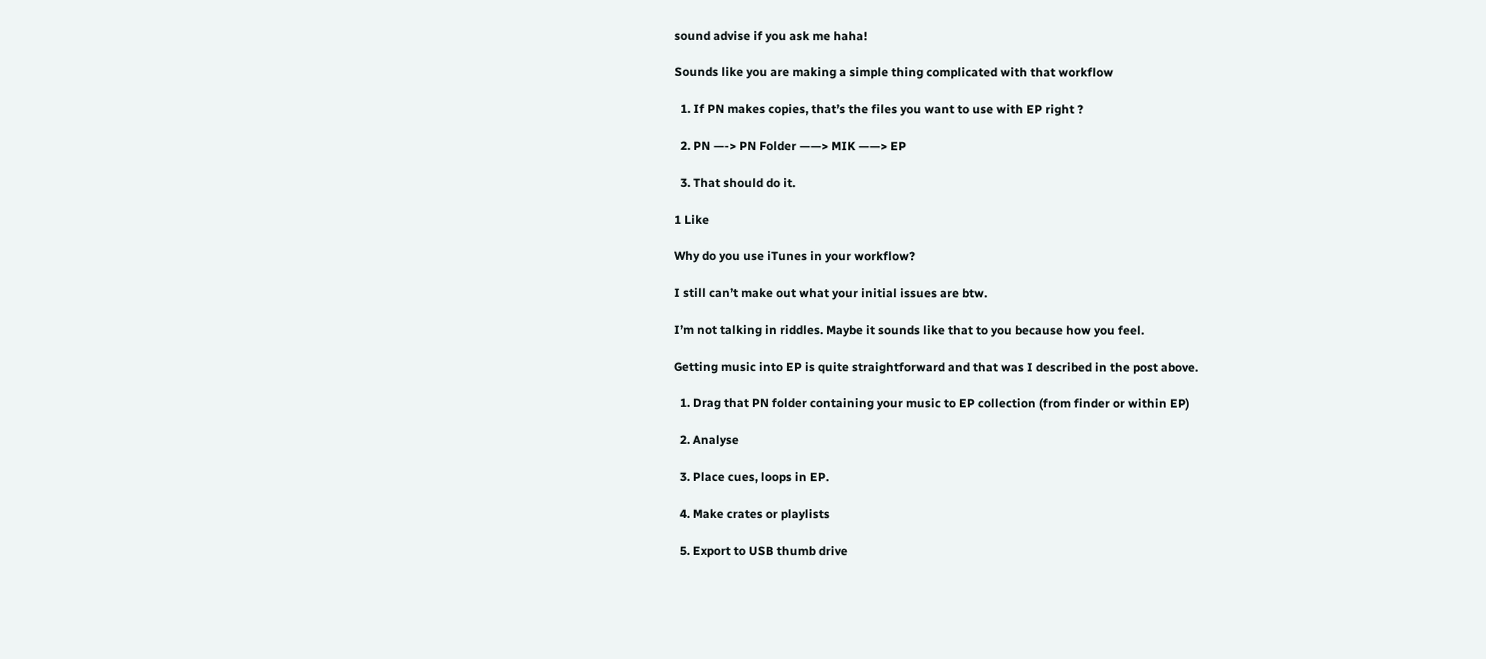sound advise if you ask me haha!

Sounds like you are making a simple thing complicated with that workflow

  1. If PN makes copies, that’s the files you want to use with EP right ?

  2. PN —-> PN Folder ——> MIK ——> EP

  3. That should do it.

1 Like

Why do you use iTunes in your workflow?

I still can’t make out what your initial issues are btw.

I’m not talking in riddles. Maybe it sounds like that to you because how you feel.

Getting music into EP is quite straightforward and that was I described in the post above.

  1. Drag that PN folder containing your music to EP collection (from finder or within EP)

  2. Analyse

  3. Place cues, loops in EP.

  4. Make crates or playlists

  5. Export to USB thumb drive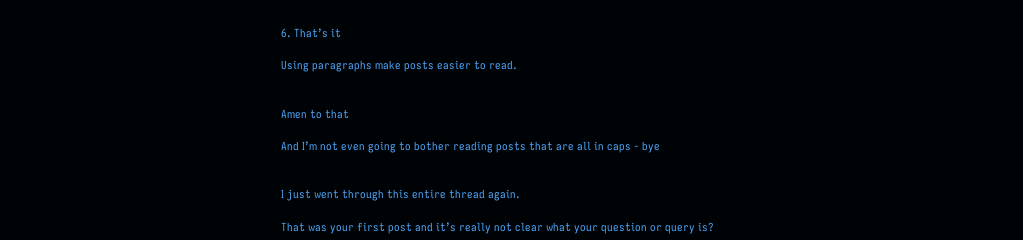6. That’s it

Using paragraphs make posts easier to read.


Amen to that

And I’m not even going to bother reading posts that are all in caps - bye


I just went through this entire thread again.

That was your first post and it’s really not clear what your question or query is?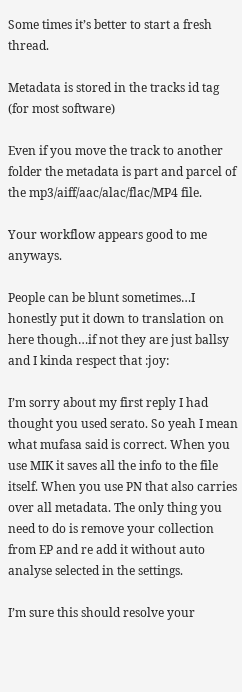Some times it’s better to start a fresh thread.

Metadata is stored in the tracks id tag (for most software)

Even if you move the track to another folder the metadata is part and parcel of the mp3/aiff/aac/alac/flac/MP4 file.

Your workflow appears good to me anyways.

People can be blunt sometimes…I honestly put it down to translation on here though…if not they are just ballsy and I kinda respect that :joy:

I’m sorry about my first reply I had thought you used serato. So yeah I mean what mufasa said is correct. When you use MIK it saves all the info to the file itself. When you use PN that also carries over all metadata. The only thing you need to do is remove your collection from EP and re add it without auto analyse selected in the settings.

I’m sure this should resolve your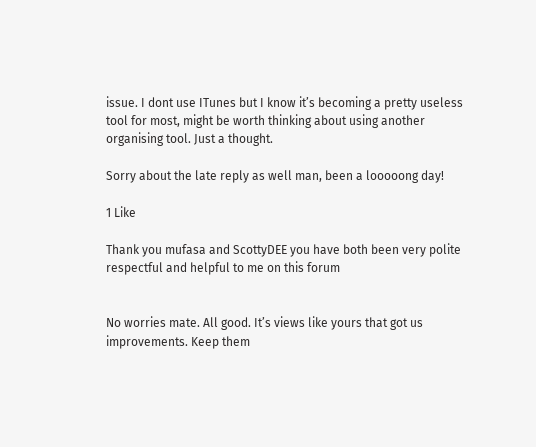issue. I dont use ITunes but I know it’s becoming a pretty useless tool for most, might be worth thinking about using another organising tool. Just a thought.

Sorry about the late reply as well man, been a looooong day!

1 Like

Thank you mufasa and ScottyDEE you have both been very polite respectful and helpful to me on this forum


No worries mate. All good. It’s views like yours that got us improvements. Keep them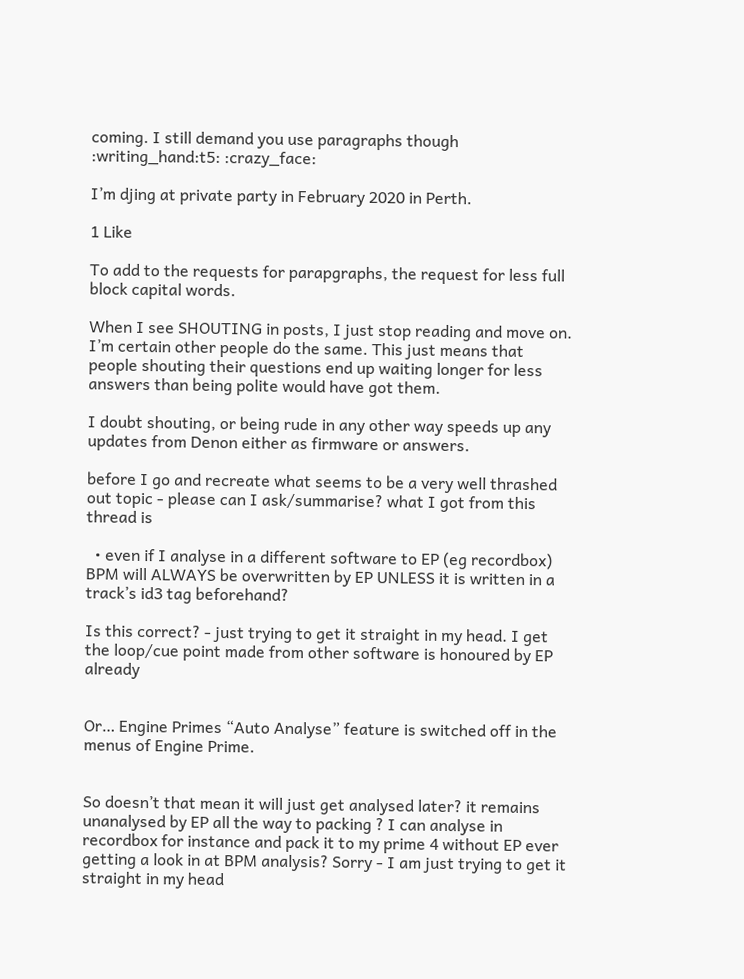coming. I still demand you use paragraphs though :writing_hand:t5: :crazy_face:

I’m djing at private party in February 2020 in Perth.

1 Like

To add to the requests for parapgraphs, the request for less full block capital words.

When I see SHOUTING in posts, I just stop reading and move on. I’m certain other people do the same. This just means that people shouting their questions end up waiting longer for less answers than being polite would have got them.

I doubt shouting, or being rude in any other way speeds up any updates from Denon either as firmware or answers.

before I go and recreate what seems to be a very well thrashed out topic - please can I ask/summarise? what I got from this thread is

  • even if I analyse in a different software to EP (eg recordbox) BPM will ALWAYS be overwritten by EP UNLESS it is written in a track’s id3 tag beforehand?

Is this correct? - just trying to get it straight in my head. I get the loop/cue point made from other software is honoured by EP already


Or… Engine Primes “Auto Analyse” feature is switched off in the menus of Engine Prime.


So doesn’t that mean it will just get analysed later? it remains unanalysed by EP all the way to packing ? I can analyse in recordbox for instance and pack it to my prime 4 without EP ever getting a look in at BPM analysis? Sorry - I am just trying to get it straight in my head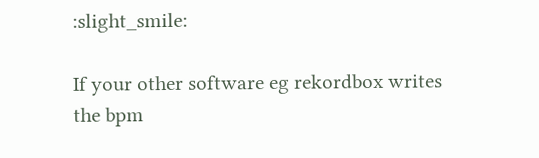:slight_smile:

If your other software eg rekordbox writes the bpm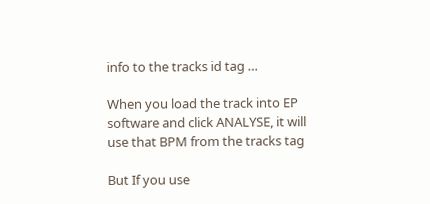info to the tracks id tag …

When you load the track into EP software and click ANALYSE, it will use that BPM from the tracks tag

But If you use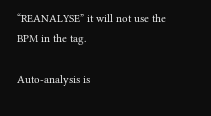“REANALYSE” it will not use the BPM in the tag.

Auto-analysis is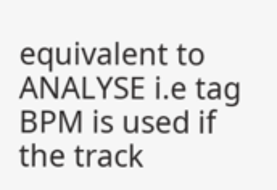equivalent to ANALYSE i.e tag BPM is used if the track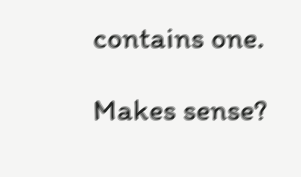contains one.

Makes sense?